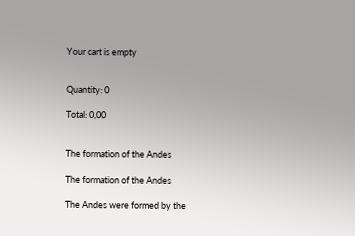Your cart is empty


Quantity: 0

Total: 0,00


The formation of the Andes

The formation of the Andes

The Andes were formed by the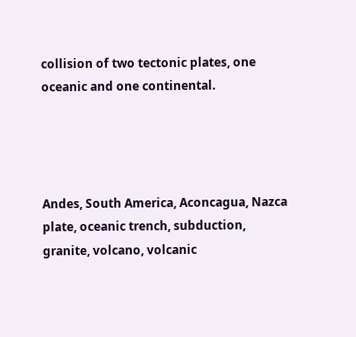collision of two tectonic plates, one oceanic and one continental.




Andes, South America, Aconcagua, Nazca plate, oceanic trench, subduction, granite, volcano, volcanic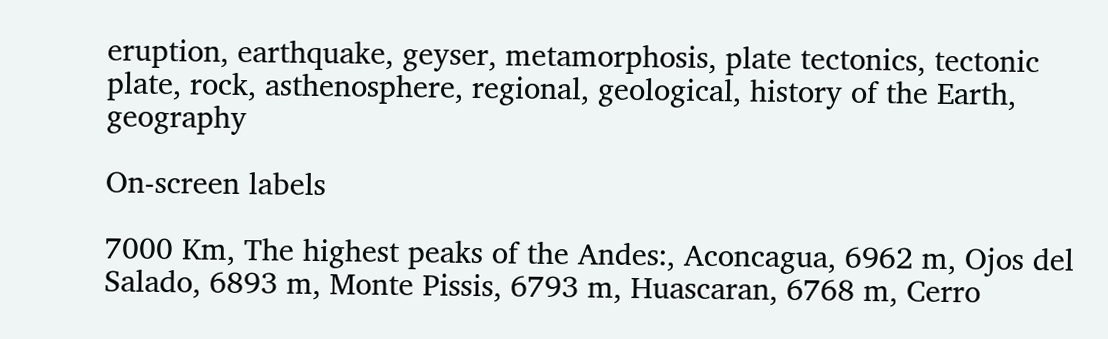eruption, earthquake, geyser, metamorphosis, plate tectonics, tectonic plate, rock, asthenosphere, regional, geological, history of the Earth, geography

On-screen labels

7000 Km, The highest peaks of the Andes:, Aconcagua, 6962 m, Ojos del Salado, 6893 m, Monte Pissis, 6793 m, Huascaran, 6768 m, Cerro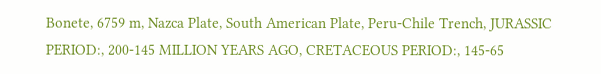Bonete, 6759 m, Nazca Plate, South American Plate, Peru-Chile Trench, JURASSIC PERIOD:, 200-145 MILLION YEARS AGO, CRETACEOUS PERIOD:, 145-65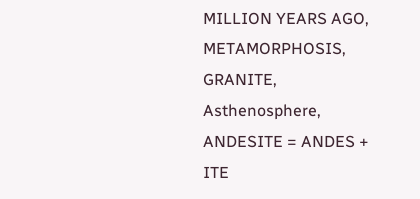MILLION YEARS AGO, METAMORPHOSIS, GRANITE, Asthenosphere, ANDESITE = ANDES + ITE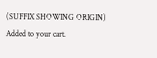(SUFFIX SHOWING ORIGIN)
Added to your cart.